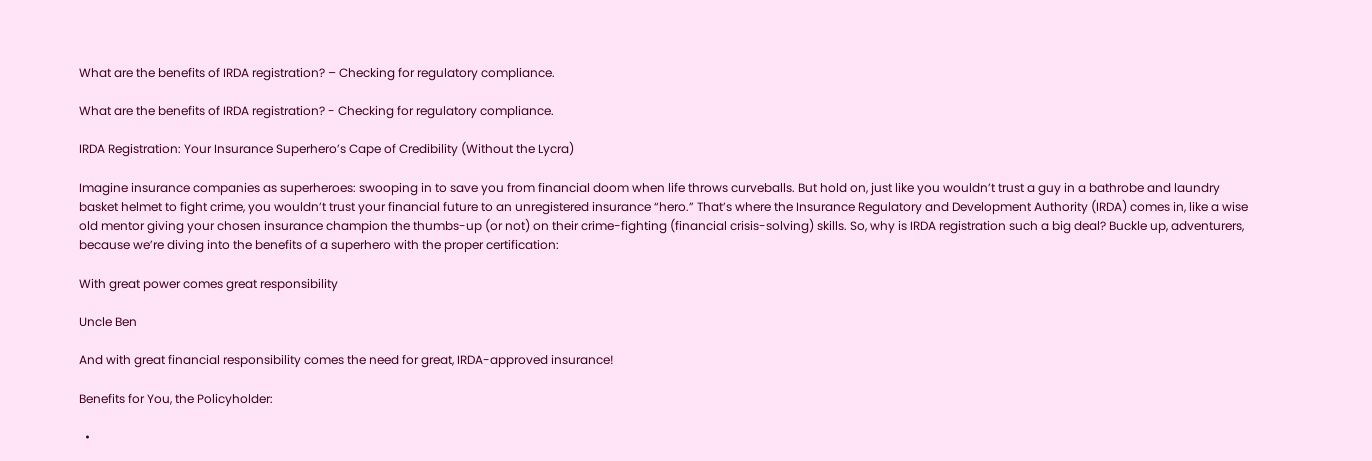What are the benefits of IRDA registration? – Checking for regulatory compliance.

What are the benefits of IRDA registration? - Checking for regulatory compliance.

IRDA Registration: Your Insurance Superhero’s Cape of Credibility (Without the Lycra)

Imagine insurance companies as superheroes: swooping in to save you from financial doom when life throws curveballs. But hold on, just like you wouldn’t trust a guy in a bathrobe and laundry basket helmet to fight crime, you wouldn’t trust your financial future to an unregistered insurance “hero.” That’s where the Insurance Regulatory and Development Authority (IRDA) comes in, like a wise old mentor giving your chosen insurance champion the thumbs-up (or not) on their crime-fighting (financial crisis-solving) skills. So, why is IRDA registration such a big deal? Buckle up, adventurers, because we’re diving into the benefits of a superhero with the proper certification:

With great power comes great responsibility

Uncle Ben

And with great financial responsibility comes the need for great, IRDA-approved insurance!

Benefits for You, the Policyholder:

  •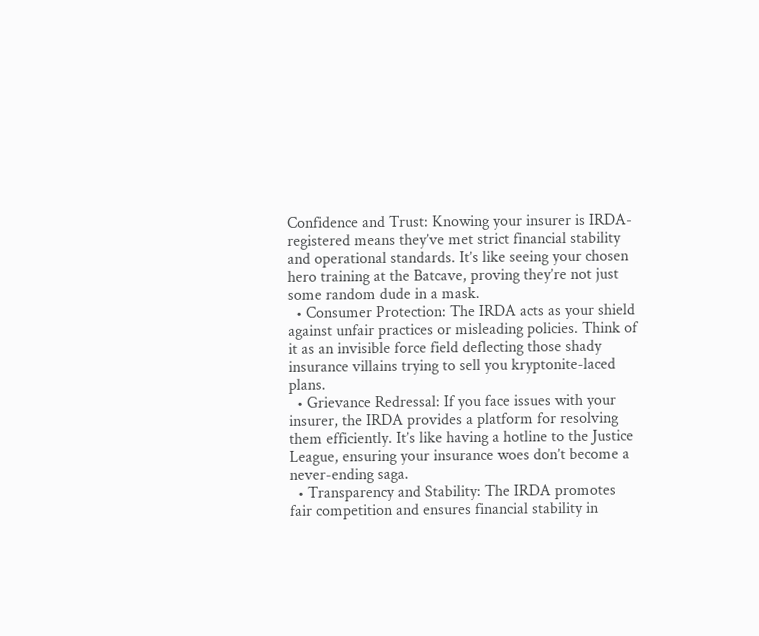Confidence and Trust: Knowing your insurer is IRDA-registered means they’ve met strict financial stability and operational standards. It’s like seeing your chosen hero training at the Batcave, proving they’re not just some random dude in a mask.
  • Consumer Protection: The IRDA acts as your shield against unfair practices or misleading policies. Think of it as an invisible force field deflecting those shady insurance villains trying to sell you kryptonite-laced plans.
  • Grievance Redressal: If you face issues with your insurer, the IRDA provides a platform for resolving them efficiently. It’s like having a hotline to the Justice League, ensuring your insurance woes don’t become a never-ending saga.
  • Transparency and Stability: The IRDA promotes fair competition and ensures financial stability in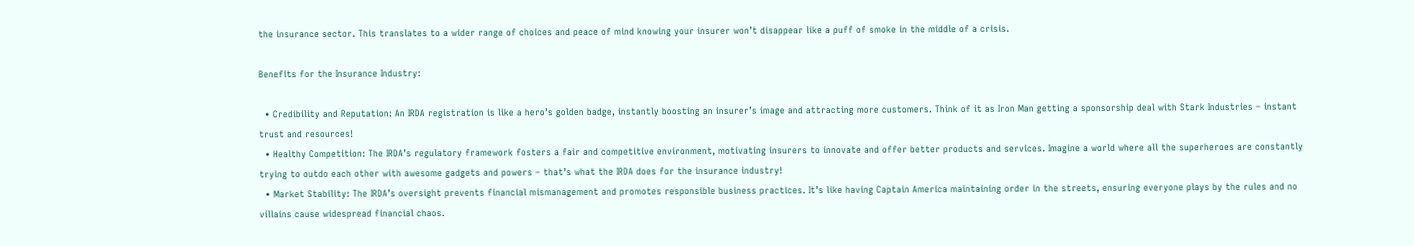the insurance sector. This translates to a wider range of choices and peace of mind knowing your insurer won’t disappear like a puff of smoke in the middle of a crisis.

Benefits for the Insurance Industry:

  • Credibility and Reputation: An IRDA registration is like a hero’s golden badge, instantly boosting an insurer’s image and attracting more customers. Think of it as Iron Man getting a sponsorship deal with Stark Industries – instant trust and resources!
  • Healthy Competition: The IRDA’s regulatory framework fosters a fair and competitive environment, motivating insurers to innovate and offer better products and services. Imagine a world where all the superheroes are constantly trying to outdo each other with awesome gadgets and powers – that’s what the IRDA does for the insurance industry!
  • Market Stability: The IRDA’s oversight prevents financial mismanagement and promotes responsible business practices. It’s like having Captain America maintaining order in the streets, ensuring everyone plays by the rules and no villains cause widespread financial chaos.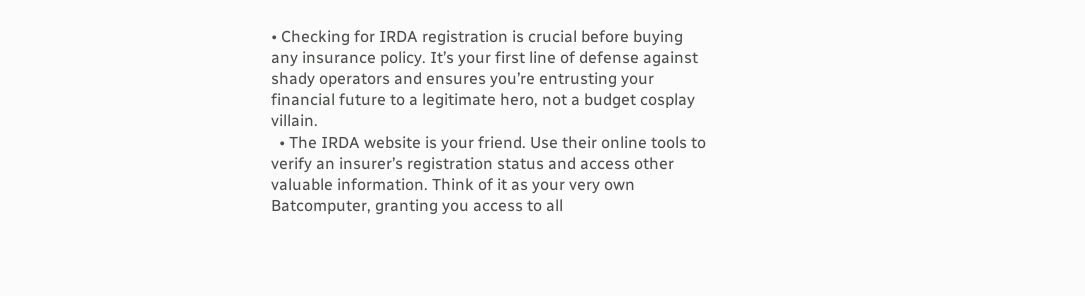• Checking for IRDA registration is crucial before buying any insurance policy. It’s your first line of defense against shady operators and ensures you’re entrusting your financial future to a legitimate hero, not a budget cosplay villain.
  • The IRDA website is your friend. Use their online tools to verify an insurer’s registration status and access other valuable information. Think of it as your very own Batcomputer, granting you access to all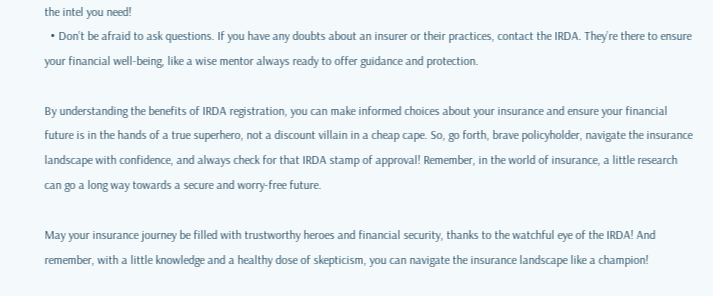the intel you need!
  • Don’t be afraid to ask questions. If you have any doubts about an insurer or their practices, contact the IRDA. They’re there to ensure your financial well-being, like a wise mentor always ready to offer guidance and protection.

By understanding the benefits of IRDA registration, you can make informed choices about your insurance and ensure your financial future is in the hands of a true superhero, not a discount villain in a cheap cape. So, go forth, brave policyholder, navigate the insurance landscape with confidence, and always check for that IRDA stamp of approval! Remember, in the world of insurance, a little research can go a long way towards a secure and worry-free future.

May your insurance journey be filled with trustworthy heroes and financial security, thanks to the watchful eye of the IRDA! And remember, with a little knowledge and a healthy dose of skepticism, you can navigate the insurance landscape like a champion!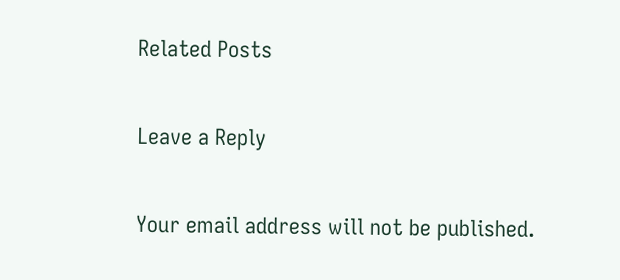Related Posts

Leave a Reply

Your email address will not be published.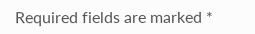Required fields are marked *